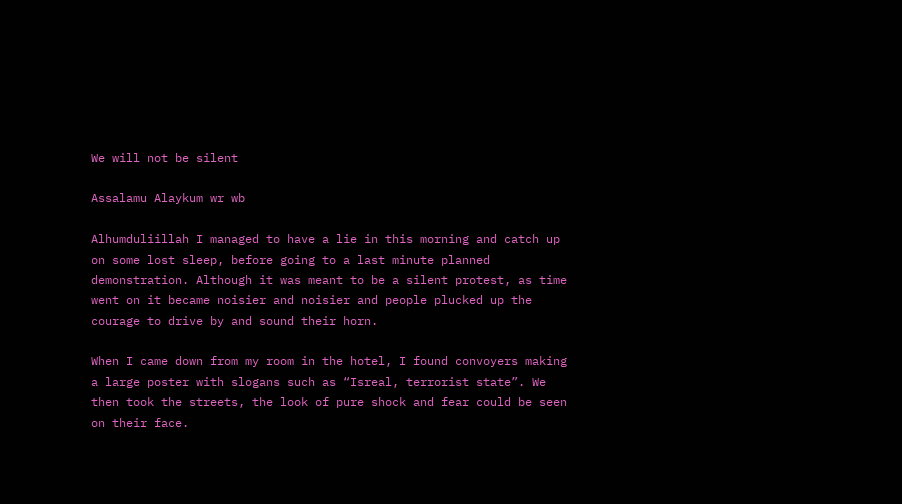We will not be silent

Assalamu Alaykum wr wb

Alhumduliillah I managed to have a lie in this morning and catch up on some lost sleep, before going to a last minute planned demonstration. Although it was meant to be a silent protest, as time went on it became noisier and noisier and people plucked up the courage to drive by and sound their horn.

When I came down from my room in the hotel, I found convoyers making a large poster with slogans such as “Isreal, terrorist state”. We then took the streets, the look of pure shock and fear could be seen on their face.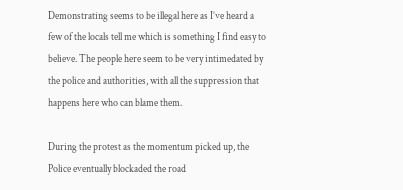Demonstrating seems to be illegal here as I’ve heard a few of the locals tell me which is something I find easy to believe. The people here seem to be very intimedated by the police and authorities, with all the suppression that happens here who can blame them.

During the protest as the momentum picked up, the Police eventually blockaded the road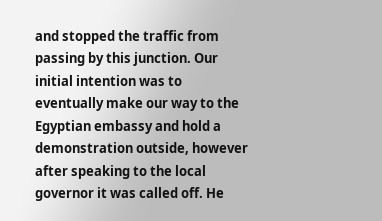and stopped the traffic from passing by this junction. Our initial intention was to eventually make our way to the Egyptian embassy and hold a demonstration outside, however after speaking to the local governor it was called off. He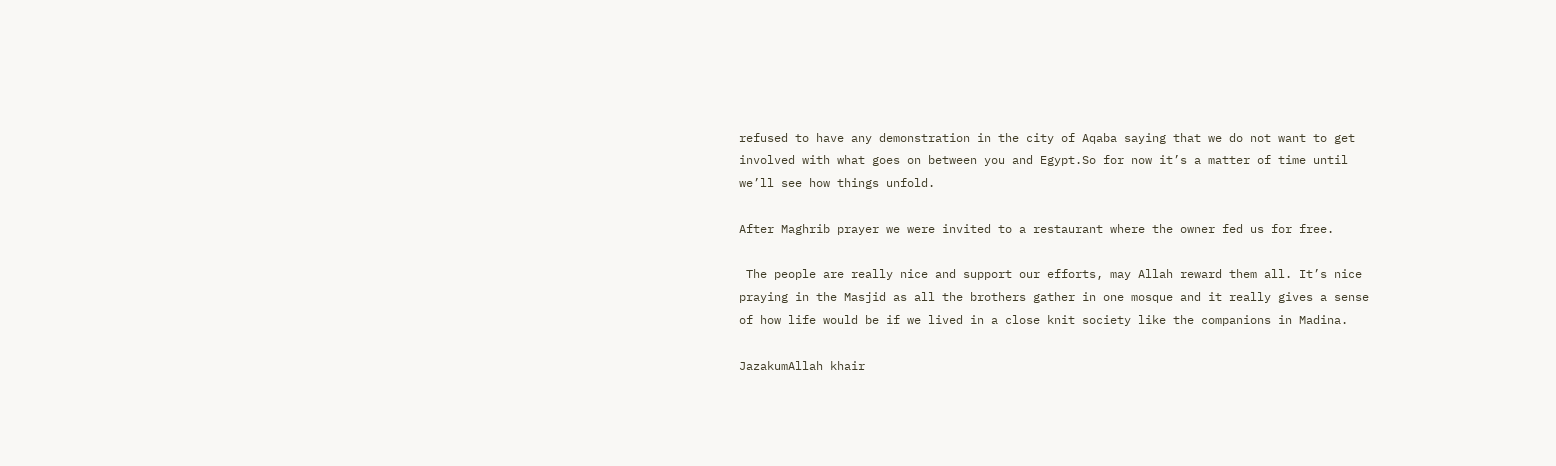refused to have any demonstration in the city of Aqaba saying that we do not want to get involved with what goes on between you and Egypt.So for now it’s a matter of time until we’ll see how things unfold.

After Maghrib prayer we were invited to a restaurant where the owner fed us for free.

 The people are really nice and support our efforts, may Allah reward them all. It’s nice praying in the Masjid as all the brothers gather in one mosque and it really gives a sense of how life would be if we lived in a close knit society like the companions in Madina.

JazakumAllah khair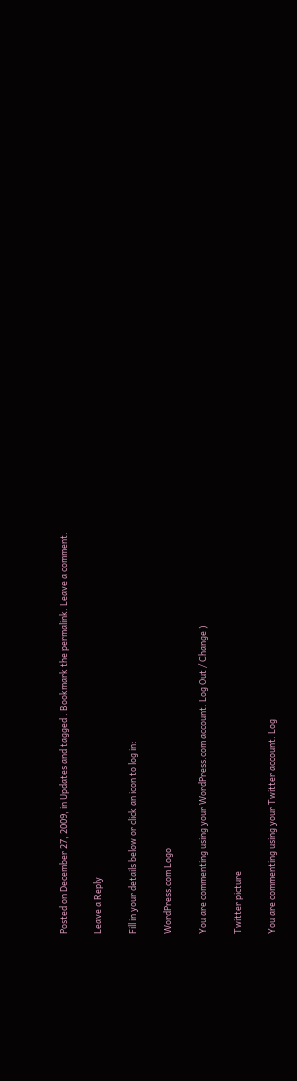Posted on December 27, 2009, in Updates and tagged . Bookmark the permalink. Leave a comment.

Leave a Reply

Fill in your details below or click an icon to log in:

WordPress.com Logo

You are commenting using your WordPress.com account. Log Out / Change )

Twitter picture

You are commenting using your Twitter account. Log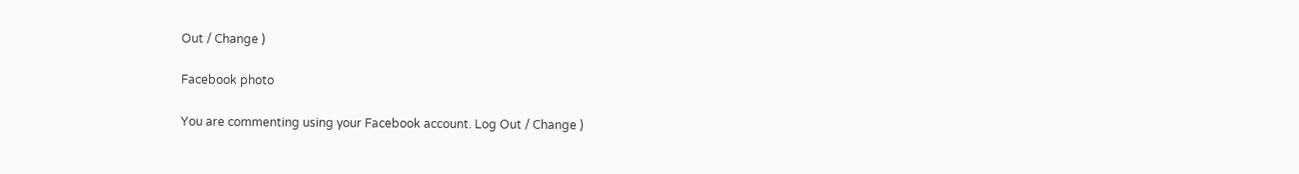Out / Change )

Facebook photo

You are commenting using your Facebook account. Log Out / Change )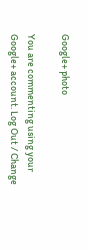Google+ photo

You are commenting using your Google+ account. Log Out / Change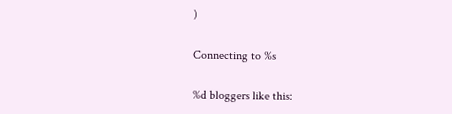)

Connecting to %s

%d bloggers like this: